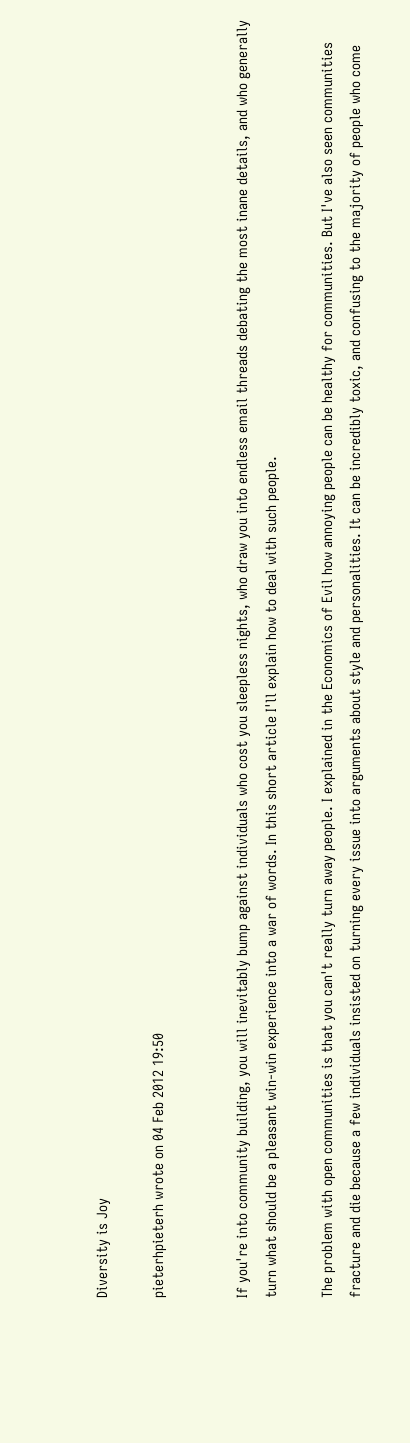Diversity is Joy

pieterhpieterh wrote on 04 Feb 2012 19:50


If you're into community building, you will inevitably bump against individuals who cost you sleepless nights, who draw you into endless email threads debating the most inane details, and who generally turn what should be a pleasant win-win experience into a war of words. In this short article I'll explain how to deal with such people.

The problem with open communities is that you can't really turn away people. I explained in the Economics of Evil how annoying people can be healthy for communities. But I've also seen communities fracture and die because a few individuals insisted on turning every issue into arguments about style and personalities. It can be incredibly toxic, and confusing to the majority of people who come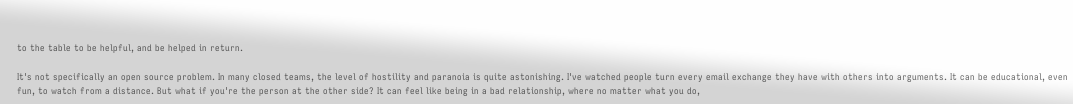to the table to be helpful, and be helped in return.

It's not specifically an open source problem. In many closed teams, the level of hostility and paranoia is quite astonishing. I've watched people turn every email exchange they have with others into arguments. It can be educational, even fun, to watch from a distance. But what if you're the person at the other side? It can feel like being in a bad relationship, where no matter what you do,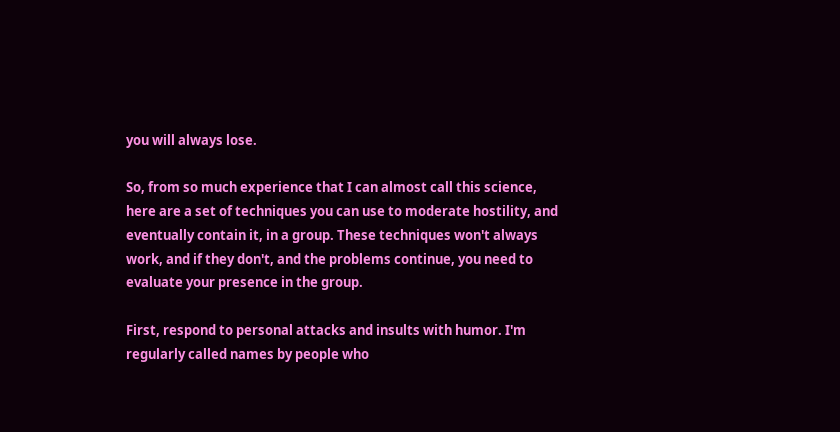you will always lose.

So, from so much experience that I can almost call this science, here are a set of techniques you can use to moderate hostility, and eventually contain it, in a group. These techniques won't always work, and if they don't, and the problems continue, you need to evaluate your presence in the group.

First, respond to personal attacks and insults with humor. I'm regularly called names by people who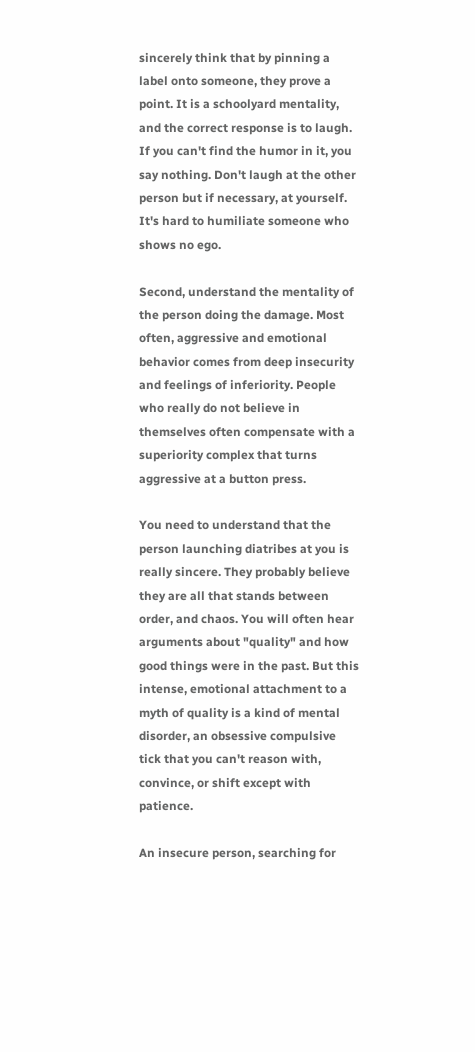sincerely think that by pinning a label onto someone, they prove a point. It is a schoolyard mentality, and the correct response is to laugh. If you can't find the humor in it, you say nothing. Don't laugh at the other person but if necessary, at yourself. It's hard to humiliate someone who shows no ego.

Second, understand the mentality of the person doing the damage. Most often, aggressive and emotional behavior comes from deep insecurity and feelings of inferiority. People who really do not believe in themselves often compensate with a superiority complex that turns aggressive at a button press.

You need to understand that the person launching diatribes at you is really sincere. They probably believe they are all that stands between order, and chaos. You will often hear arguments about "quality" and how good things were in the past. But this intense, emotional attachment to a myth of quality is a kind of mental disorder, an obsessive compulsive tick that you can't reason with, convince, or shift except with patience.

An insecure person, searching for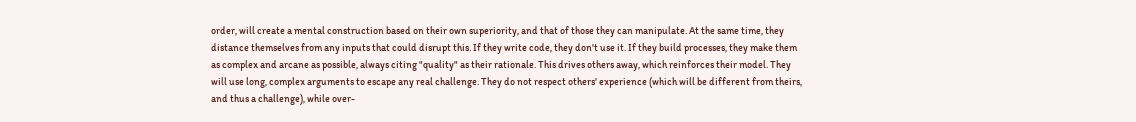order, will create a mental construction based on their own superiority, and that of those they can manipulate. At the same time, they distance themselves from any inputs that could disrupt this. If they write code, they don't use it. If they build processes, they make them as complex and arcane as possible, always citing "quality" as their rationale. This drives others away, which reinforces their model. They will use long, complex arguments to escape any real challenge. They do not respect others' experience (which will be different from theirs, and thus a challenge), while over-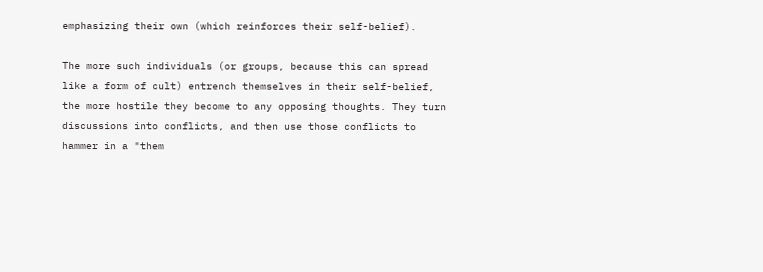emphasizing their own (which reinforces their self-belief).

The more such individuals (or groups, because this can spread like a form of cult) entrench themselves in their self-belief, the more hostile they become to any opposing thoughts. They turn discussions into conflicts, and then use those conflicts to hammer in a "them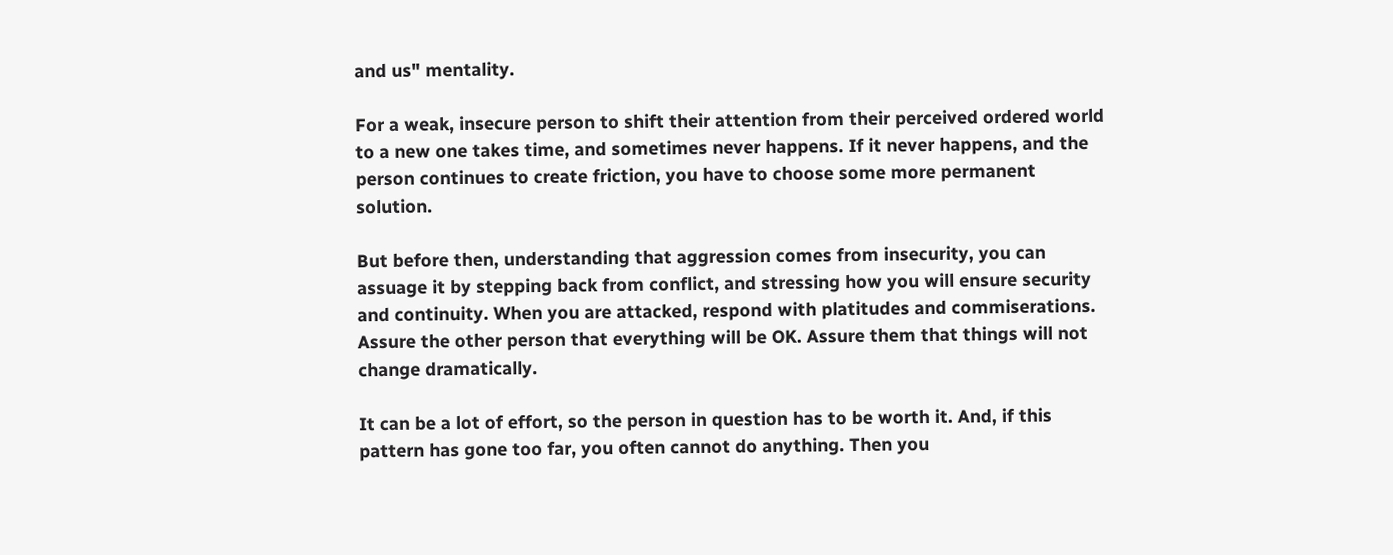and us" mentality.

For a weak, insecure person to shift their attention from their perceived ordered world to a new one takes time, and sometimes never happens. If it never happens, and the person continues to create friction, you have to choose some more permanent solution.

But before then, understanding that aggression comes from insecurity, you can assuage it by stepping back from conflict, and stressing how you will ensure security and continuity. When you are attacked, respond with platitudes and commiserations. Assure the other person that everything will be OK. Assure them that things will not change dramatically.

It can be a lot of effort, so the person in question has to be worth it. And, if this pattern has gone too far, you often cannot do anything. Then you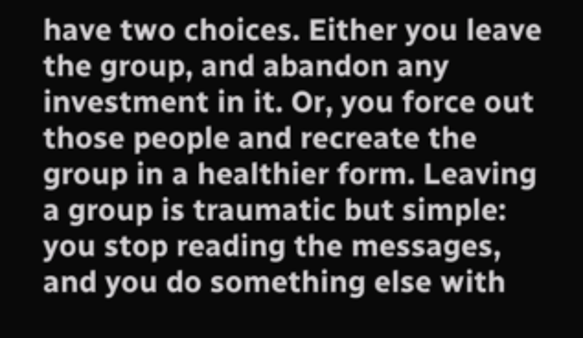have two choices. Either you leave the group, and abandon any investment in it. Or, you force out those people and recreate the group in a healthier form. Leaving a group is traumatic but simple: you stop reading the messages, and you do something else with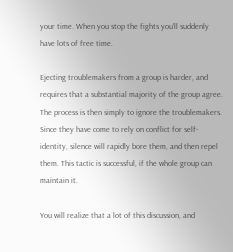your time. When you stop the fights you'll suddenly have lots of free time.

Ejecting troublemakers from a group is harder, and requires that a substantial majority of the group agree. The process is then simply to ignore the troublemakers. Since they have come to rely on conflict for self-identity, silence will rapidly bore them, and then repel them. This tactic is successful, if the whole group can maintain it.

You will realize that a lot of this discussion, and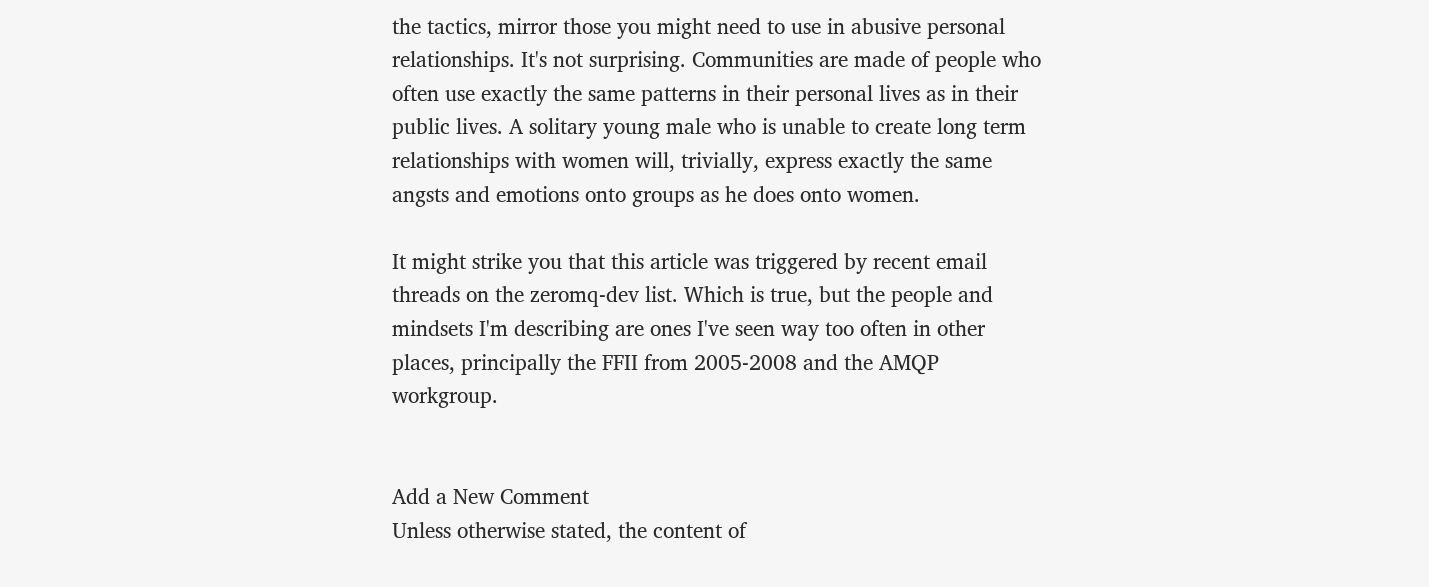the tactics, mirror those you might need to use in abusive personal relationships. It's not surprising. Communities are made of people who often use exactly the same patterns in their personal lives as in their public lives. A solitary young male who is unable to create long term relationships with women will, trivially, express exactly the same angsts and emotions onto groups as he does onto women.

It might strike you that this article was triggered by recent email threads on the zeromq-dev list. Which is true, but the people and mindsets I'm describing are ones I've seen way too often in other places, principally the FFII from 2005-2008 and the AMQP workgroup.


Add a New Comment
Unless otherwise stated, the content of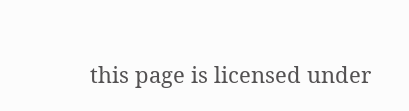this page is licensed under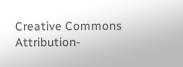Creative Commons Attribution-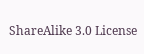ShareAlike 3.0 License